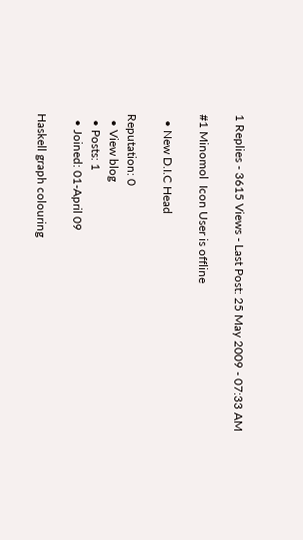1 Replies - 3615 Views - Last Post: 25 May 2009 - 07:33 AM

#1 Minomol  Icon User is offline

  • New D.I.C Head

Reputation: 0
  • View blog
  • Posts: 1
  • Joined: 01-April 09

Haskell graph colouring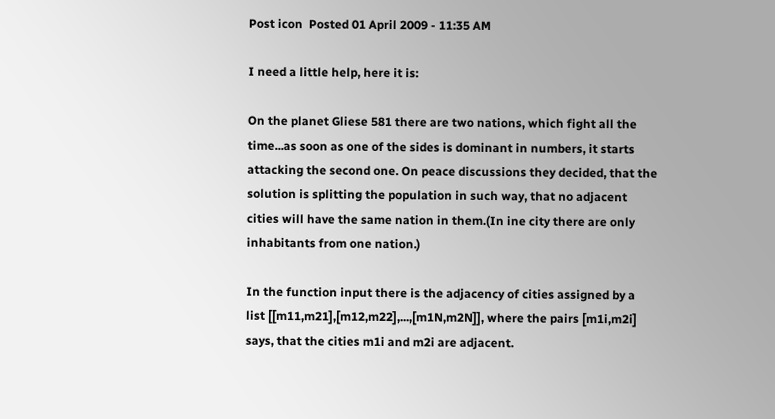Post icon  Posted 01 April 2009 - 11:35 AM

I need a little help, here it is:

On the planet Gliese 581 there are two nations, which fight all the
time...as soon as one of the sides is dominant in numbers, it starts
attacking the second one. On peace discussions they decided, that the
solution is splitting the population in such way, that no adjacent
cities will have the same nation in them.(In ine city there are only
inhabitants from one nation.)

In the function input there is the adjacency of cities assigned by a
list [[m11,m21],[m12,m22],...,[m1N,m2N]], where the pairs [m1i,m2i]
says, that the cities m1i and m2i are adjacent.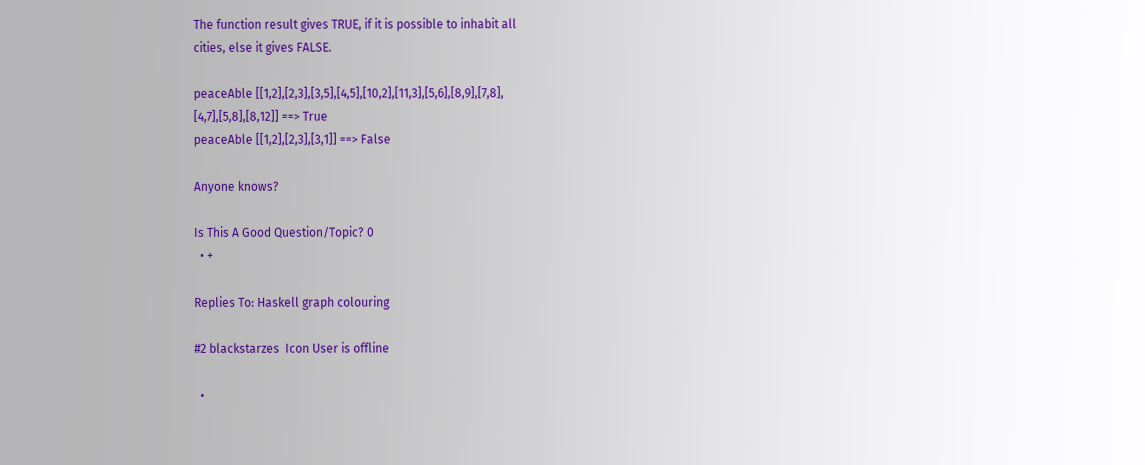The function result gives TRUE, if it is possible to inhabit all
cities, else it gives FALSE.

peaceAble [[1,2],[2,3],[3,5],[4,5],[10,2],[11,3],[5,6],[8,9],[7,8],
[4,7],[5,8],[8,12]] ==> True
peaceAble [[1,2],[2,3],[3,1]] ==> False

Anyone knows?

Is This A Good Question/Topic? 0
  • +

Replies To: Haskell graph colouring

#2 blackstarzes  Icon User is offline

  •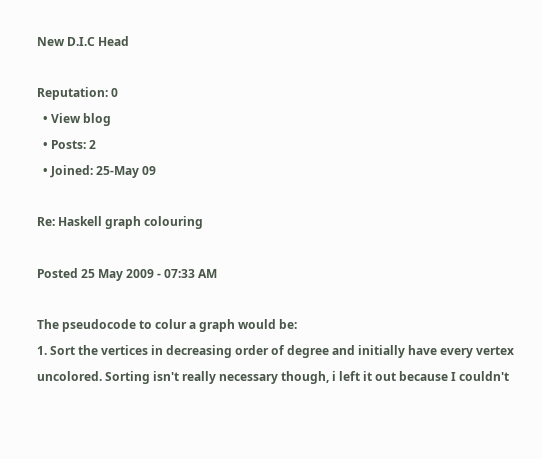New D.I.C Head

Reputation: 0
  • View blog
  • Posts: 2
  • Joined: 25-May 09

Re: Haskell graph colouring

Posted 25 May 2009 - 07:33 AM

The pseudocode to colur a graph would be:
1. Sort the vertices in decreasing order of degree and initially have every vertex uncolored. Sorting isn't really necessary though, i left it out because I couldn't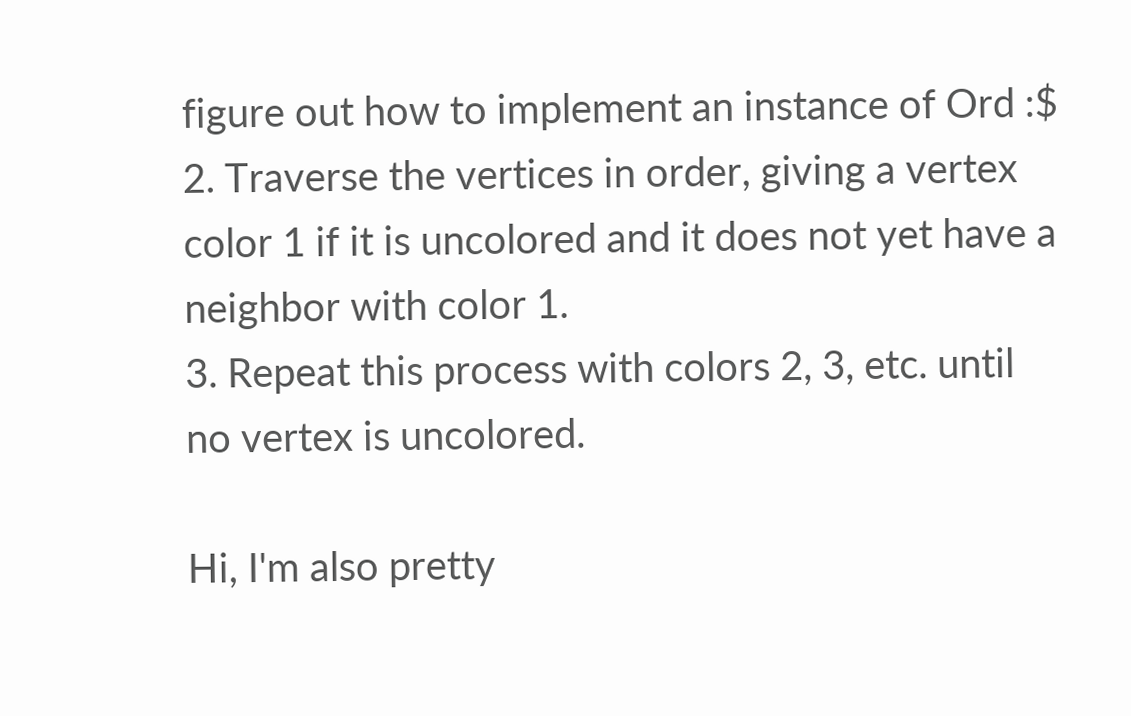figure out how to implement an instance of Ord :$
2. Traverse the vertices in order, giving a vertex color 1 if it is uncolored and it does not yet have a neighbor with color 1.
3. Repeat this process with colors 2, 3, etc. until no vertex is uncolored.

Hi, I'm also pretty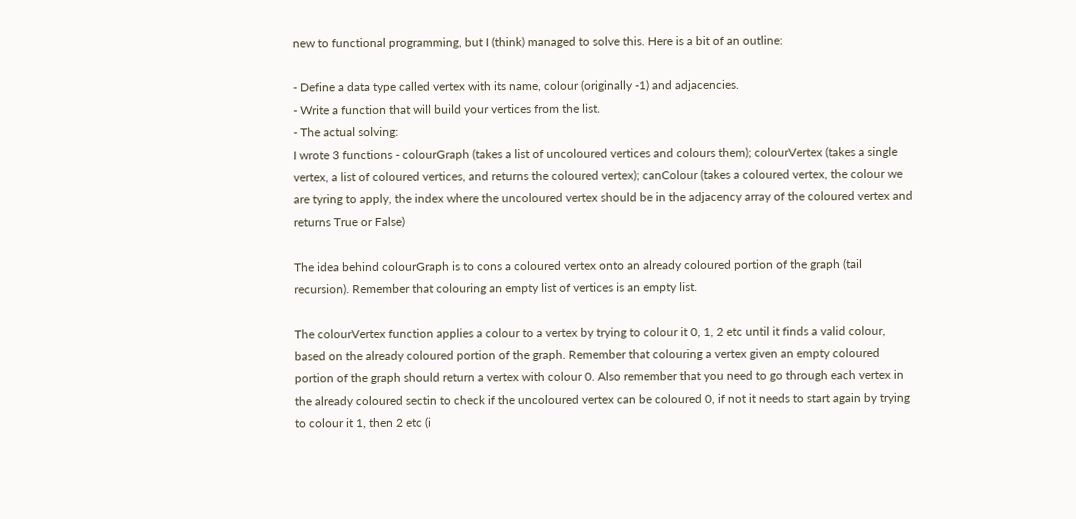new to functional programming, but I (think) managed to solve this. Here is a bit of an outline:

- Define a data type called vertex with its name, colour (originally -1) and adjacencies.
- Write a function that will build your vertices from the list.
- The actual solving:
I wrote 3 functions - colourGraph (takes a list of uncoloured vertices and colours them); colourVertex (takes a single vertex, a list of coloured vertices, and returns the coloured vertex); canColour (takes a coloured vertex, the colour we are tyring to apply, the index where the uncoloured vertex should be in the adjacency array of the coloured vertex and returns True or False)

The idea behind colourGraph is to cons a coloured vertex onto an already coloured portion of the graph (tail recursion). Remember that colouring an empty list of vertices is an empty list.

The colourVertex function applies a colour to a vertex by trying to colour it 0, 1, 2 etc until it finds a valid colour, based on the already coloured portion of the graph. Remember that colouring a vertex given an empty coloured portion of the graph should return a vertex with colour 0. Also remember that you need to go through each vertex in the already coloured sectin to check if the uncoloured vertex can be coloured 0, if not it needs to start again by trying to colour it 1, then 2 etc (i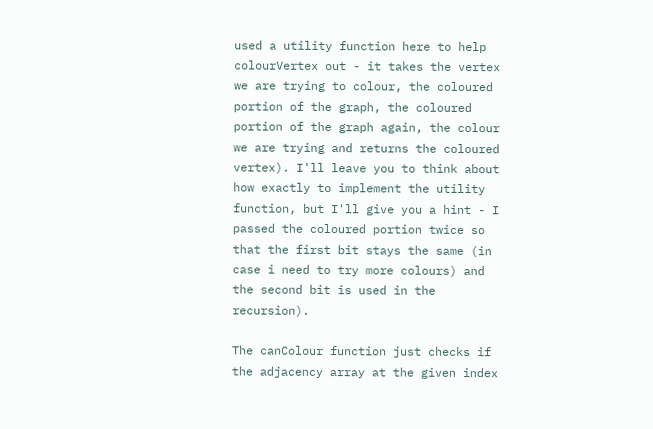used a utility function here to help colourVertex out - it takes the vertex we are trying to colour, the coloured portion of the graph, the coloured portion of the graph again, the colour we are trying and returns the coloured vertex). I'll leave you to think about how exactly to implement the utility function, but I'll give you a hint - I passed the coloured portion twice so that the first bit stays the same (in case i need to try more colours) and the second bit is used in the recursion).

The canColour function just checks if the adjacency array at the given index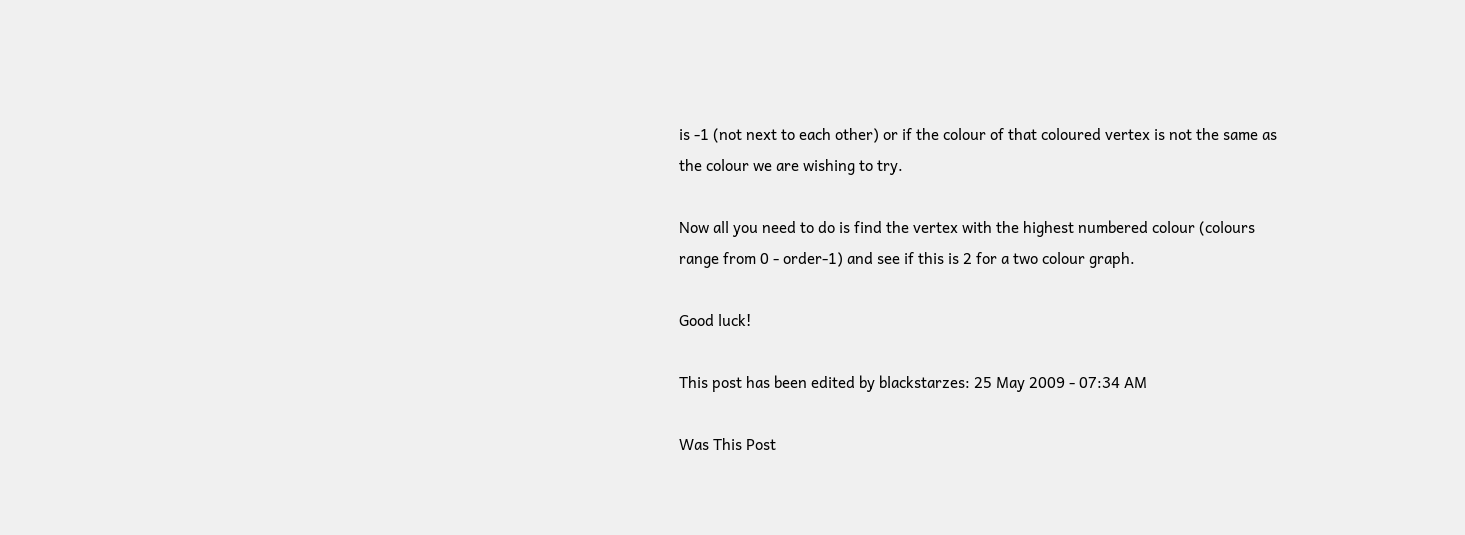is -1 (not next to each other) or if the colour of that coloured vertex is not the same as the colour we are wishing to try.

Now all you need to do is find the vertex with the highest numbered colour (colours range from 0 - order-1) and see if this is 2 for a two colour graph.

Good luck!

This post has been edited by blackstarzes: 25 May 2009 - 07:34 AM

Was This Post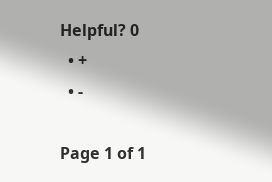Helpful? 0
  • +
  • -

Page 1 of 1